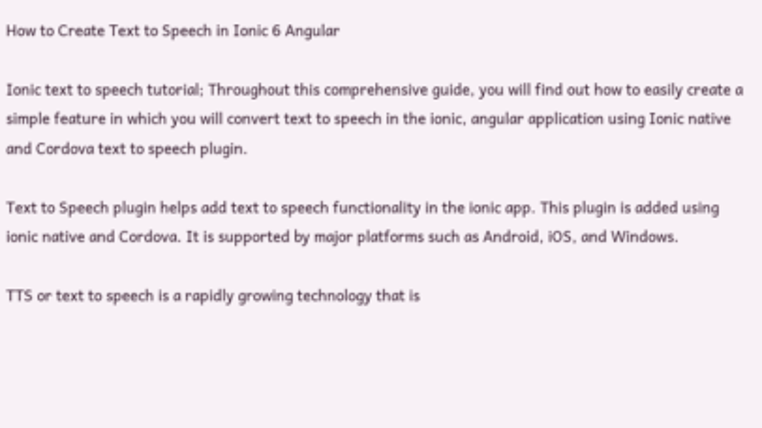How to Create Text to Speech in Ionic 6 Angular

Ionic text to speech tutorial; Throughout this comprehensive guide, you will find out how to easily create a simple feature in which you will convert text to speech in the ionic, angular application using Ionic native and Cordova text to speech plugin.

Text to Speech plugin helps add text to speech functionality in the ionic app. This plugin is added using ionic native and Cordova. It is supported by major platforms such as Android, iOS, and Windows.

TTS or text to speech is a rapidly growing technology that is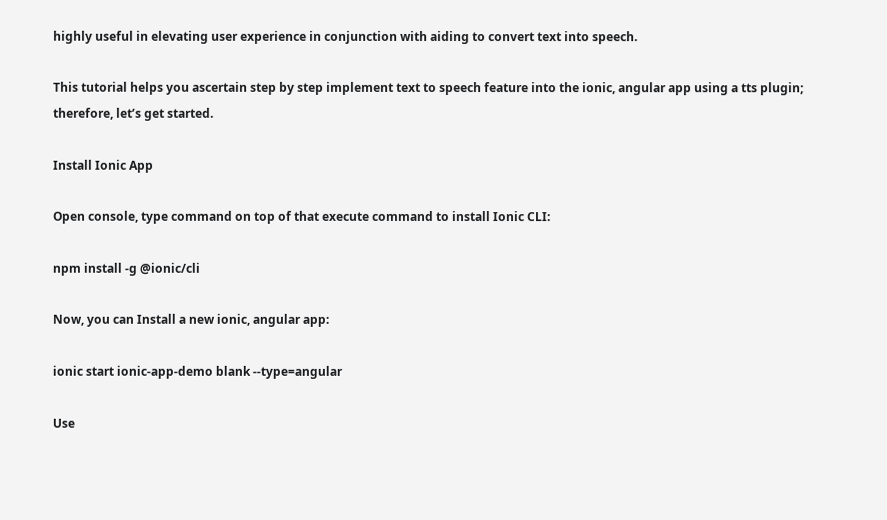highly useful in elevating user experience in conjunction with aiding to convert text into speech.

This tutorial helps you ascertain step by step implement text to speech feature into the ionic, angular app using a tts plugin; therefore, let’s get started.

Install Ionic App

Open console, type command on top of that execute command to install Ionic CLI:

npm install -g @ionic/cli

Now, you can Install a new ionic, angular app:

ionic start ionic-app-demo blank --type=angular

Use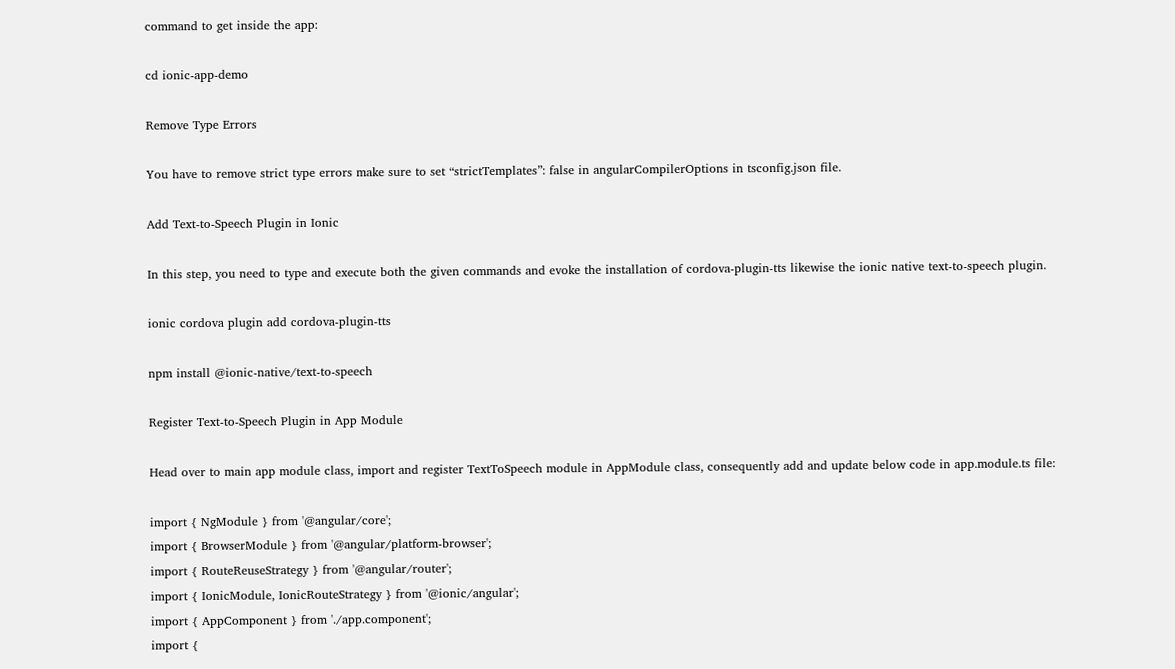command to get inside the app:

cd ionic-app-demo

Remove Type Errors

You have to remove strict type errors make sure to set “strictTemplates”: false in angularCompilerOptions in tsconfig.json file.

Add Text-to-Speech Plugin in Ionic

In this step, you need to type and execute both the given commands and evoke the installation of cordova-plugin-tts likewise the ionic native text-to-speech plugin.

ionic cordova plugin add cordova-plugin-tts

npm install @ionic-native/text-to-speech

Register Text-to-Speech Plugin in App Module

Head over to main app module class, import and register TextToSpeech module in AppModule class, consequently add and update below code in app.module.ts file:

import { NgModule } from '@angular/core';
import { BrowserModule } from '@angular/platform-browser';
import { RouteReuseStrategy } from '@angular/router';
import { IonicModule, IonicRouteStrategy } from '@ionic/angular';
import { AppComponent } from './app.component';
import {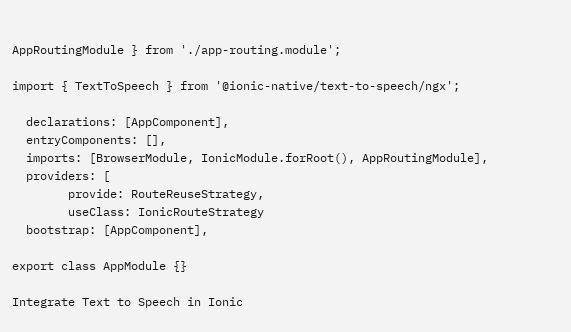AppRoutingModule } from './app-routing.module';

import { TextToSpeech } from '@ionic-native/text-to-speech/ngx';

  declarations: [AppComponent],
  entryComponents: [],
  imports: [BrowserModule, IonicModule.forRoot(), AppRoutingModule],
  providers: [
        provide: RouteReuseStrategy,
        useClass: IonicRouteStrategy
  bootstrap: [AppComponent],

export class AppModule {}

Integrate Text to Speech in Ionic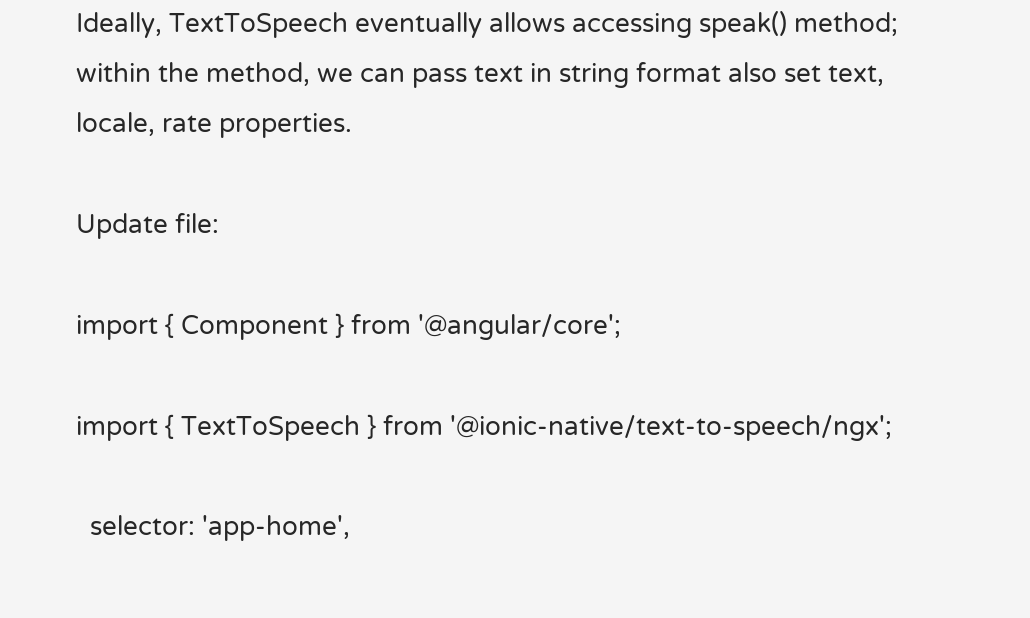Ideally, TextToSpeech eventually allows accessing speak() method; within the method, we can pass text in string format also set text, locale, rate properties.

Update file:

import { Component } from '@angular/core';

import { TextToSpeech } from '@ionic-native/text-to-speech/ngx';

  selector: 'app-home',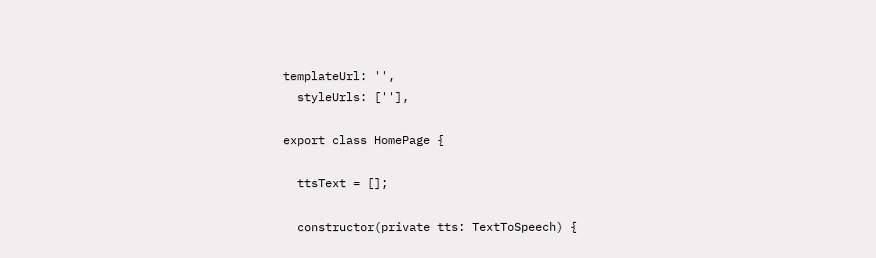templateUrl: '',
  styleUrls: [''],

export class HomePage {

  ttsText = [];

  constructor(private tts: TextToSpeech) {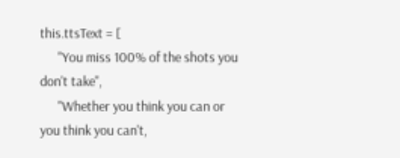this.ttsText = [
      "You miss 100% of the shots you don't take",
      "Whether you think you can or you think you can't,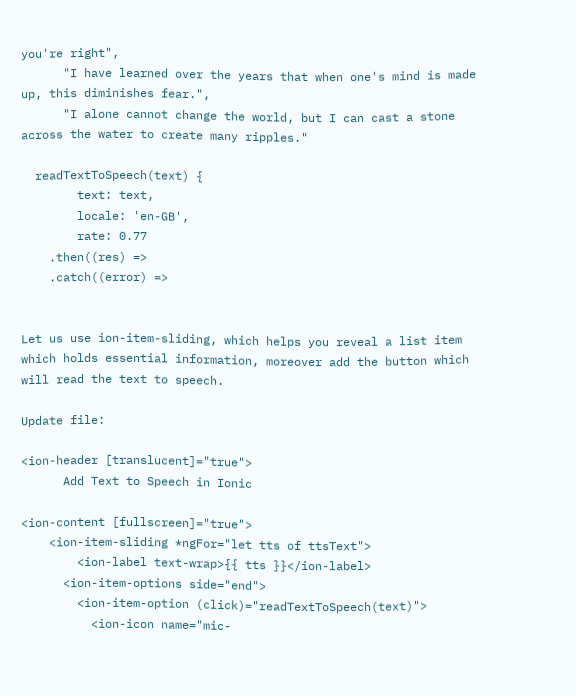you're right",
      "I have learned over the years that when one's mind is made up, this diminishes fear.",
      "I alone cannot change the world, but I can cast a stone across the water to create many ripples."

  readTextToSpeech(text) {
        text: text,
        locale: 'en-GB',
        rate: 0.77
    .then((res) =>
    .catch((error) =>


Let us use ion-item-sliding, which helps you reveal a list item which holds essential information, moreover add the button which will read the text to speech.

Update file:

<ion-header [translucent]="true">
      Add Text to Speech in Ionic

<ion-content [fullscreen]="true">
    <ion-item-sliding *ngFor="let tts of ttsText">
        <ion-label text-wrap>{{ tts }}</ion-label>
      <ion-item-options side="end">
        <ion-item-option (click)="readTextToSpeech(text)">
          <ion-icon name="mic-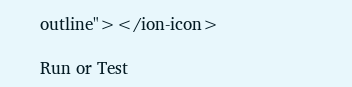outline"></ion-icon>

Run or Test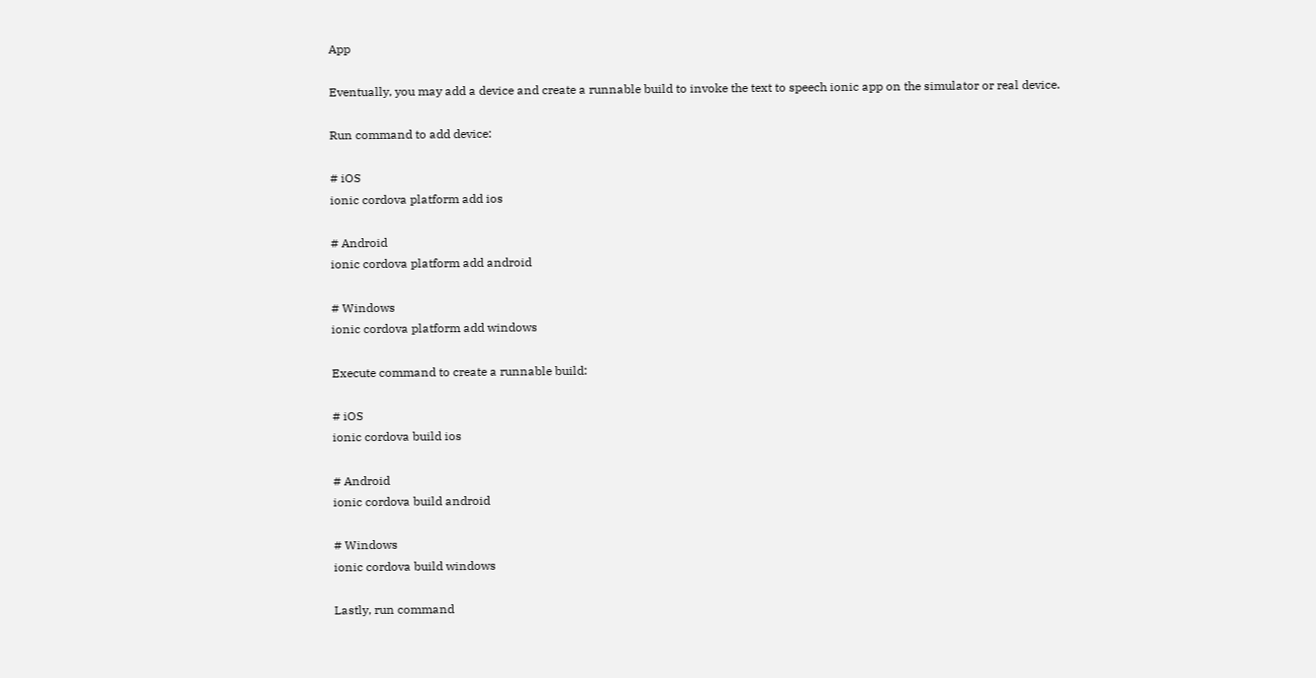App

Eventually, you may add a device and create a runnable build to invoke the text to speech ionic app on the simulator or real device.

Run command to add device:

# iOS
ionic cordova platform add ios

# Android
ionic cordova platform add android

# Windows
ionic cordova platform add windows

Execute command to create a runnable build:

# iOS
ionic cordova build ios

# Android
ionic cordova build android

# Windows
ionic cordova build windows

Lastly, run command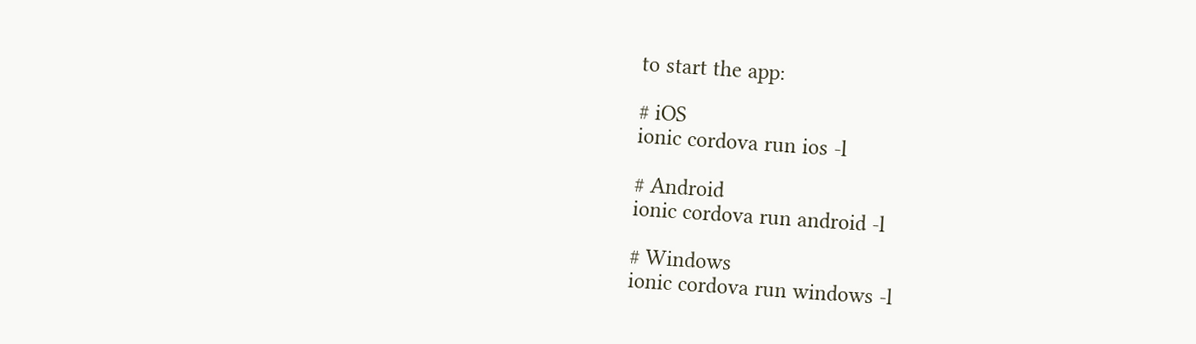to start the app:

# iOS
ionic cordova run ios -l

# Android
ionic cordova run android -l

# Windows
ionic cordova run windows -l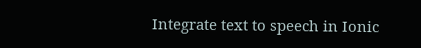Integrate text to speech in Ionic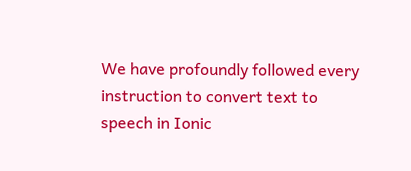We have profoundly followed every instruction to convert text to speech in Ionic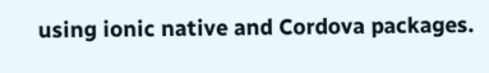using ionic native and Cordova packages.